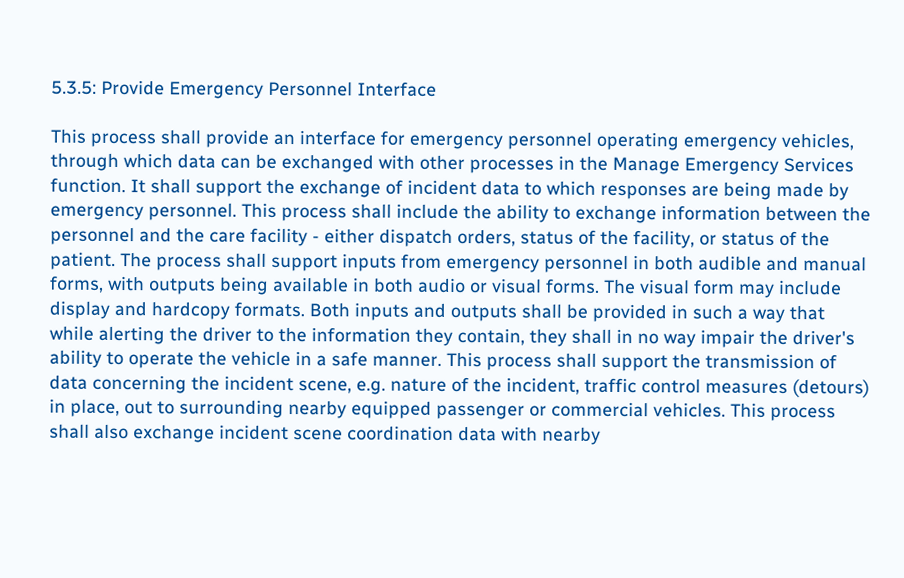5.3.5: Provide Emergency Personnel Interface

This process shall provide an interface for emergency personnel operating emergency vehicles, through which data can be exchanged with other processes in the Manage Emergency Services function. It shall support the exchange of incident data to which responses are being made by emergency personnel. This process shall include the ability to exchange information between the personnel and the care facility - either dispatch orders, status of the facility, or status of the patient. The process shall support inputs from emergency personnel in both audible and manual forms, with outputs being available in both audio or visual forms. The visual form may include display and hardcopy formats. Both inputs and outputs shall be provided in such a way that while alerting the driver to the information they contain, they shall in no way impair the driver's ability to operate the vehicle in a safe manner. This process shall support the transmission of data concerning the incident scene, e.g. nature of the incident, traffic control measures (detours) in place, out to surrounding nearby equipped passenger or commercial vehicles. This process shall also exchange incident scene coordination data with nearby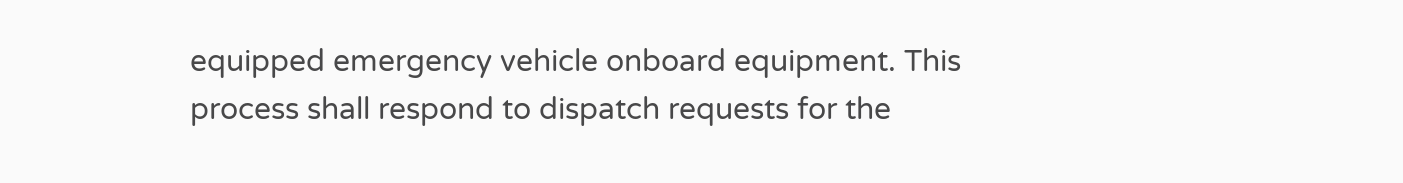equipped emergency vehicle onboard equipment. This process shall respond to dispatch requests for the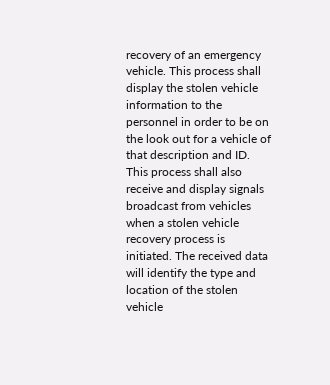recovery of an emergency vehicle. This process shall display the stolen vehicle information to the personnel in order to be on the look out for a vehicle of that description and ID. This process shall also receive and display signals broadcast from vehicles when a stolen vehicle recovery process is initiated. The received data will identify the type and location of the stolen vehicle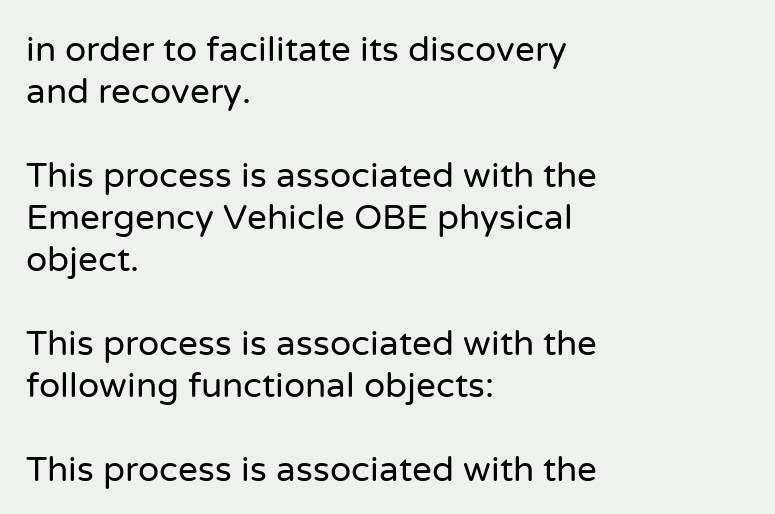in order to facilitate its discovery and recovery.

This process is associated with the Emergency Vehicle OBE physical object.

This process is associated with the following functional objects:

This process is associated with the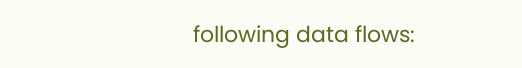following data flows: